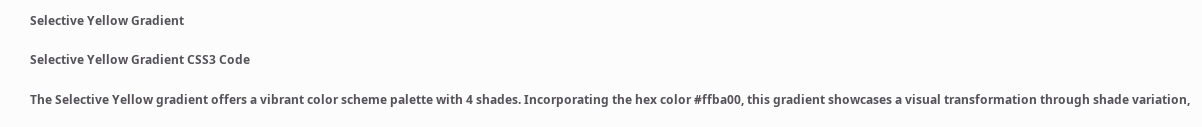Selective Yellow Gradient

Selective Yellow Gradient CSS3 Code

The Selective Yellow gradient offers a vibrant color scheme palette with 4 shades. Incorporating the hex color #ffba00, this gradient showcases a visual transformation through shade variation,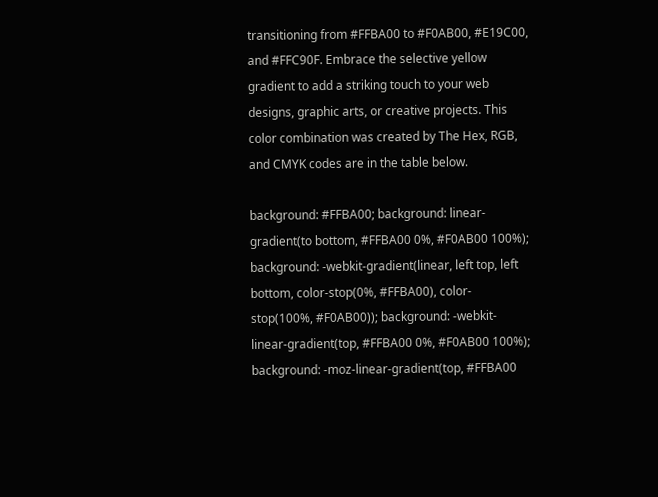transitioning from #FFBA00 to #F0AB00, #E19C00, and #FFC90F. Embrace the selective yellow gradient to add a striking touch to your web designs, graphic arts, or creative projects. This color combination was created by The Hex, RGB, and CMYK codes are in the table below.

background: #FFBA00; background: linear-gradient(to bottom, #FFBA00 0%, #F0AB00 100%); background: -webkit-gradient(linear, left top, left bottom, color-stop(0%, #FFBA00), color-stop(100%, #F0AB00)); background: -webkit-linear-gradient(top, #FFBA00 0%, #F0AB00 100%); background: -moz-linear-gradient(top, #FFBA00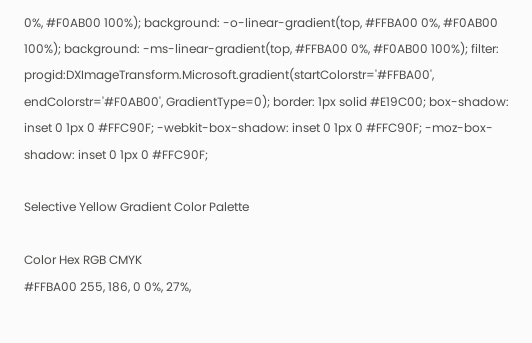0%, #F0AB00 100%); background: -o-linear-gradient(top, #FFBA00 0%, #F0AB00 100%); background: -ms-linear-gradient(top, #FFBA00 0%, #F0AB00 100%); filter: progid:DXImageTransform.Microsoft.gradient(startColorstr='#FFBA00', endColorstr='#F0AB00', GradientType=0); border: 1px solid #E19C00; box-shadow: inset 0 1px 0 #FFC90F; -webkit-box-shadow: inset 0 1px 0 #FFC90F; -moz-box-shadow: inset 0 1px 0 #FFC90F;

Selective Yellow Gradient Color Palette

Color Hex RGB CMYK
#FFBA00 255, 186, 0 0%, 27%,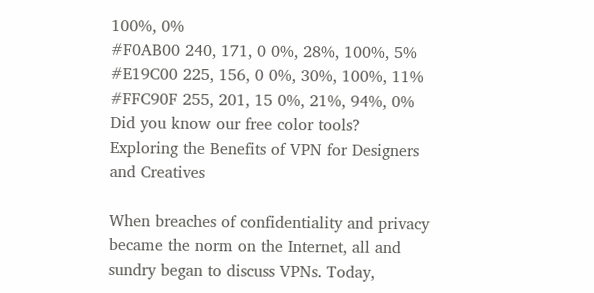100%, 0%
#F0AB00 240, 171, 0 0%, 28%, 100%, 5%
#E19C00 225, 156, 0 0%, 30%, 100%, 11%
#FFC90F 255, 201, 15 0%, 21%, 94%, 0%
Did you know our free color tools?
Exploring the Benefits of VPN for Designers and Creatives

When breaches of confidentiality and privacy became the norm on the Internet, all and sundry began to discuss VPNs. Today,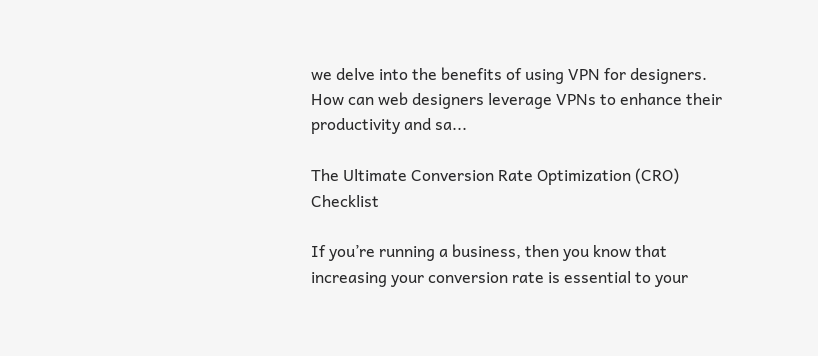we delve into the benefits of using VPN for designers. How can web designers leverage VPNs to enhance their productivity and sa...

The Ultimate Conversion Rate Optimization (CRO) Checklist

If you’re running a business, then you know that increasing your conversion rate is essential to your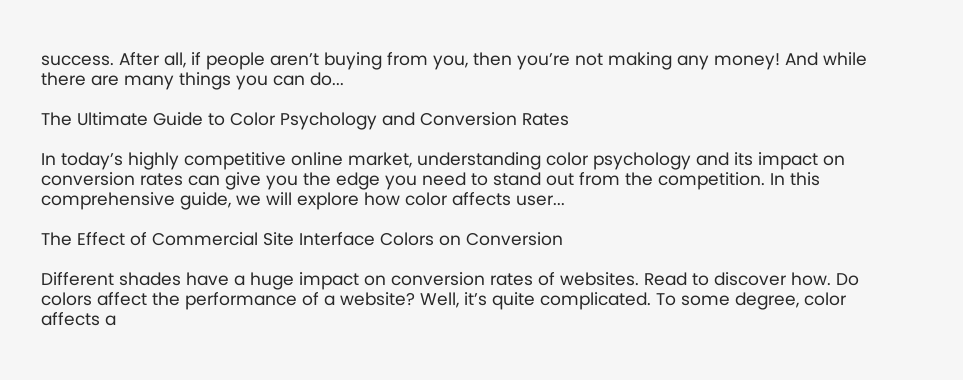success. After all, if people aren’t buying from you, then you’re not making any money! And while there are many things you can do...

The Ultimate Guide to Color Psychology and Conversion Rates

In today’s highly competitive online market, understanding color psychology and its impact on conversion rates can give you the edge you need to stand out from the competition. In this comprehensive guide, we will explore how color affects user...

The Effect of Commercial Site Interface Colors on Conversion

Different shades have a huge impact on conversion rates of websites. Read to discover how. Do colors affect the performance of a website? Well, it’s quite complicated. To some degree, color affects a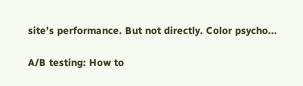site’s performance. But not directly. Color psycho...

A/B testing: How to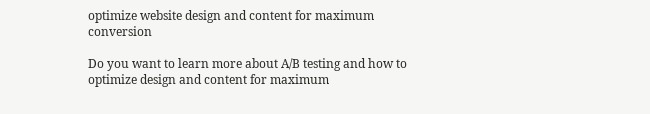optimize website design and content for maximum conversion

Do you want to learn more about A/B testing and how to optimize design and content for maximum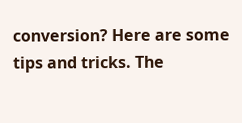conversion? Here are some tips and tricks. The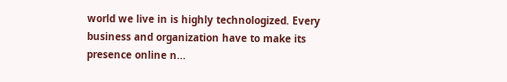world we live in is highly technologized. Every business and organization have to make its presence online n...